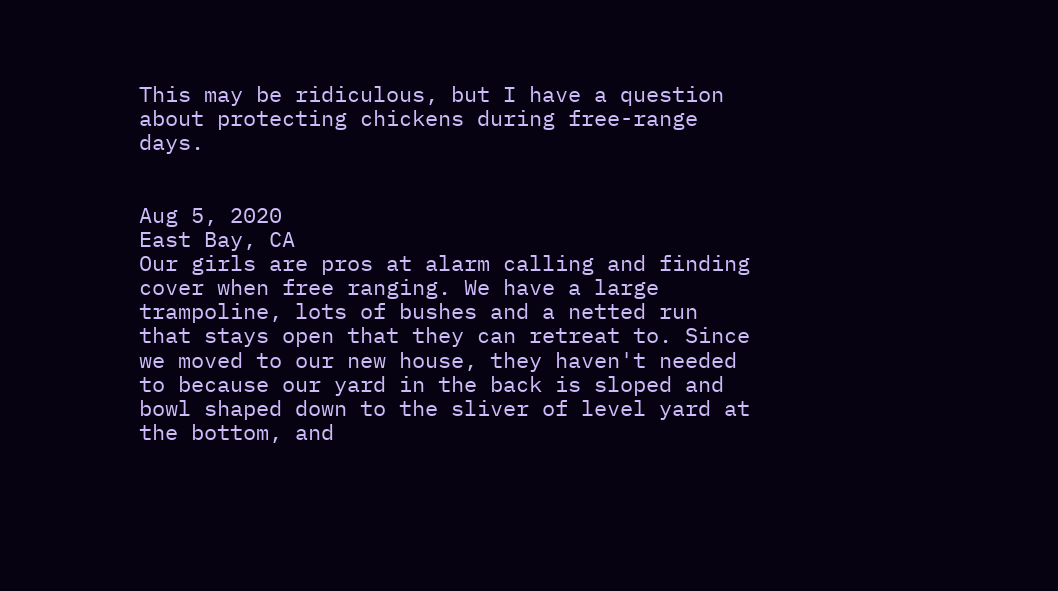This may be ridiculous, but I have a question about protecting chickens during free-range days.


Aug 5, 2020
East Bay, CA
Our girls are pros at alarm calling and finding cover when free ranging. We have a large trampoline, lots of bushes and a netted run that stays open that they can retreat to. Since we moved to our new house, they haven't needed to because our yard in the back is sloped and bowl shaped down to the sliver of level yard at the bottom, and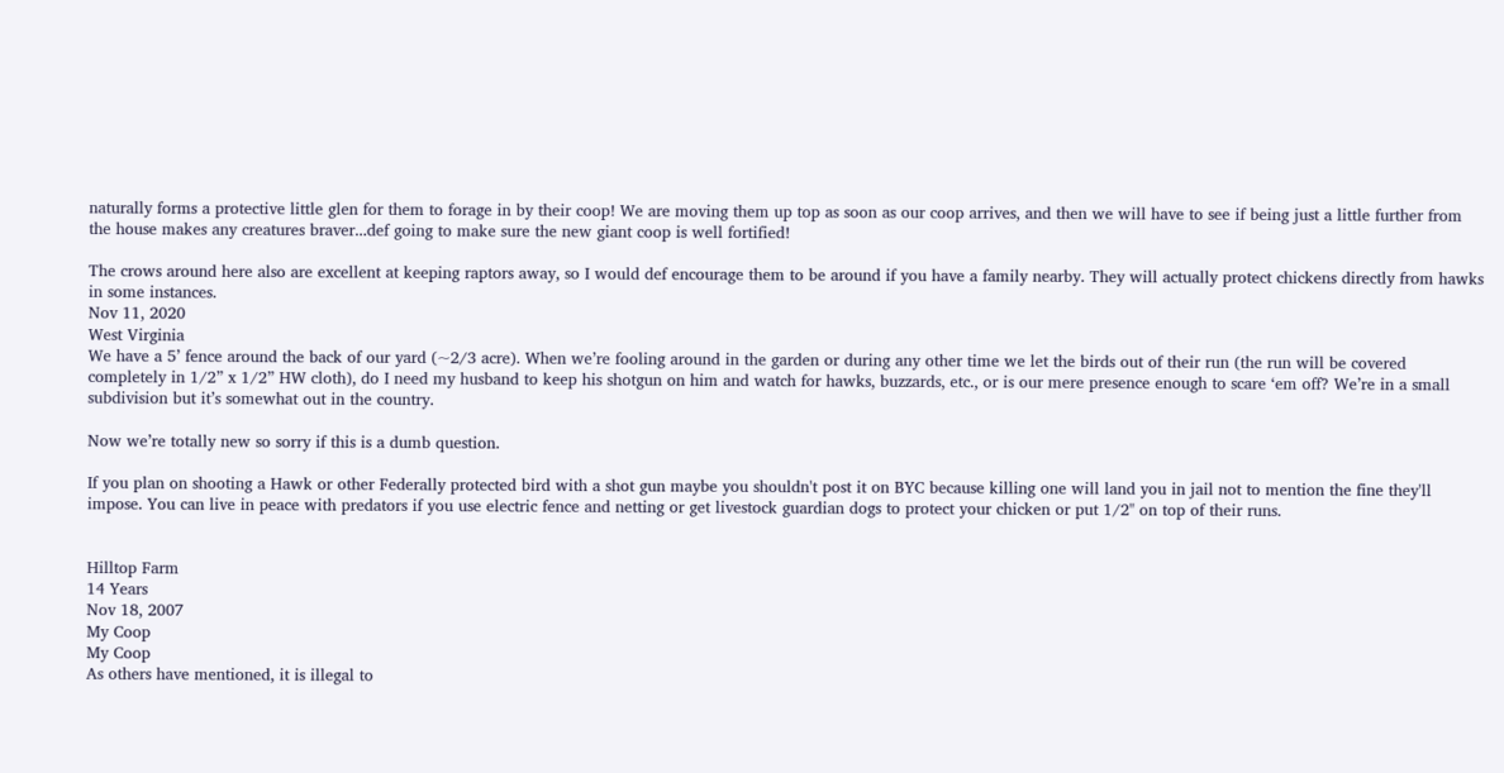naturally forms a protective little glen for them to forage in by their coop! We are moving them up top as soon as our coop arrives, and then we will have to see if being just a little further from the house makes any creatures braver...def going to make sure the new giant coop is well fortified!

The crows around here also are excellent at keeping raptors away, so I would def encourage them to be around if you have a family nearby. They will actually protect chickens directly from hawks in some instances.
Nov 11, 2020
West Virginia
We have a 5’ fence around the back of our yard (~2/3 acre). When we’re fooling around in the garden or during any other time we let the birds out of their run (the run will be covered completely in 1/2” x 1/2” HW cloth), do I need my husband to keep his shotgun on him and watch for hawks, buzzards, etc., or is our mere presence enough to scare ‘em off? We’re in a small subdivision but it’s somewhat out in the country.

Now we’re totally new so sorry if this is a dumb question.

If you plan on shooting a Hawk or other Federally protected bird with a shot gun maybe you shouldn't post it on BYC because killing one will land you in jail not to mention the fine they'll impose. You can live in peace with predators if you use electric fence and netting or get livestock guardian dogs to protect your chicken or put 1/2" on top of their runs.


Hilltop Farm
14 Years
Nov 18, 2007
My Coop
My Coop
As others have mentioned, it is illegal to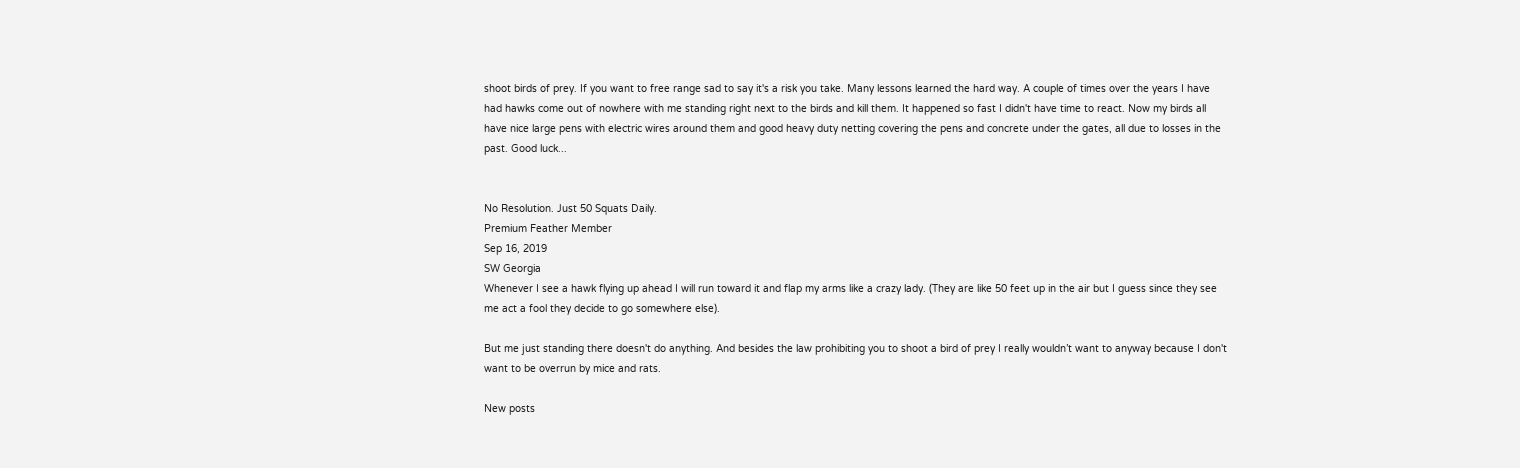shoot birds of prey. If you want to free range sad to say it's a risk you take. Many lessons learned the hard way. A couple of times over the years I have had hawks come out of nowhere with me standing right next to the birds and kill them. It happened so fast I didn't have time to react. Now my birds all have nice large pens with electric wires around them and good heavy duty netting covering the pens and concrete under the gates, all due to losses in the past. Good luck...


No Resolution. Just 50 Squats Daily.
Premium Feather Member
Sep 16, 2019
SW Georgia
Whenever I see a hawk flying up ahead I will run toward it and flap my arms like a crazy lady. (They are like 50 feet up in the air but I guess since they see me act a fool they decide to go somewhere else).

But me just standing there doesn't do anything. And besides the law prohibiting you to shoot a bird of prey I really wouldn’t want to anyway because I don't want to be overrun by mice and rats.

New posts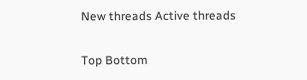New threads Active threads

Top Bottom